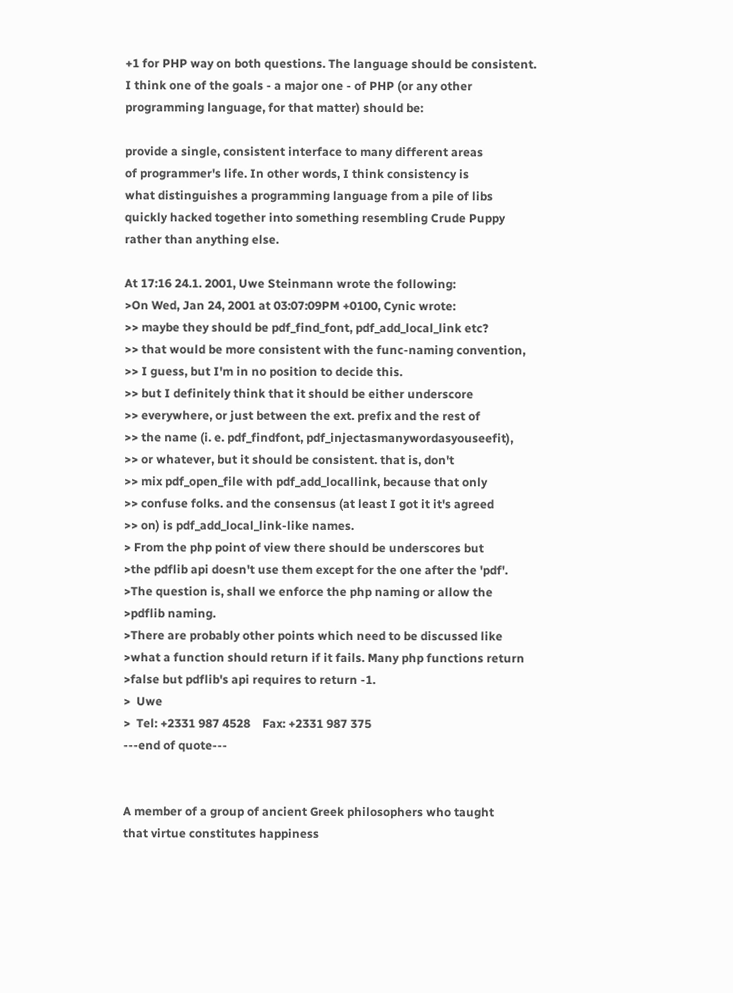+1 for PHP way on both questions. The language should be consistent.
I think one of the goals - a major one - of PHP (or any other
programming language, for that matter) should be:

provide a single, consistent interface to many different areas
of programmer's life. In other words, I think consistency is
what distinguishes a programming language from a pile of libs
quickly hacked together into something resembling Crude Puppy
rather than anything else.

At 17:16 24.1. 2001, Uwe Steinmann wrote the following:
>On Wed, Jan 24, 2001 at 03:07:09PM +0100, Cynic wrote:
>> maybe they should be pdf_find_font, pdf_add_local_link etc?
>> that would be more consistent with the func-naming convention,
>> I guess, but I'm in no position to decide this.
>> but I definitely think that it should be either underscore
>> everywhere, or just between the ext. prefix and the rest of
>> the name (i. e. pdf_findfont, pdf_injectasmanywordasyouseefit),
>> or whatever, but it should be consistent. that is, don't
>> mix pdf_open_file with pdf_add_locallink, because that only
>> confuse folks. and the consensus (at least I got it it's agreed
>> on) is pdf_add_local_link-like names.
> From the php point of view there should be underscores but
>the pdflib api doesn't use them except for the one after the 'pdf'.
>The question is, shall we enforce the php naming or allow the
>pdflib naming.
>There are probably other points which need to be discussed like
>what a function should return if it fails. Many php functions return
>false but pdflib's api requires to return -1.
>  Uwe
>  Tel: +2331 987 4528    Fax: +2331 987 375
---end of quote---


A member of a group of ancient Greek philosophers who taught
that virtue constitutes happiness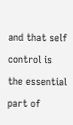and that self control is
the essential part of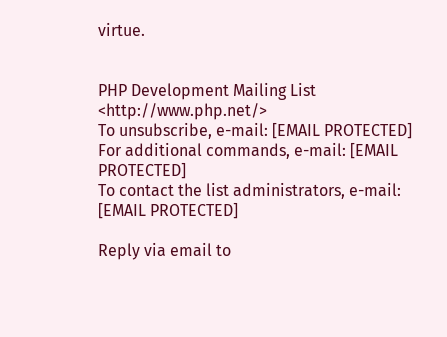virtue.


PHP Development Mailing List <http://www.php.net/>
To unsubscribe, e-mail: [EMAIL PROTECTED]
For additional commands, e-mail: [EMAIL PROTECTED]
To contact the list administrators, e-mail: [EMAIL PROTECTED]

Reply via email to